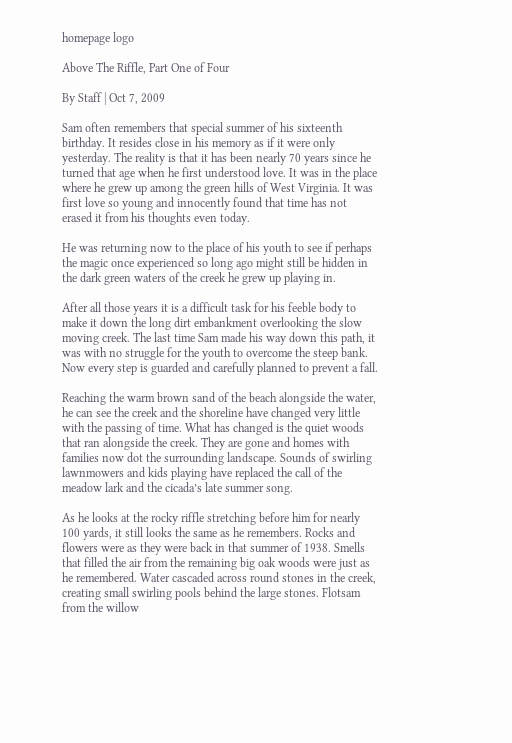homepage logo

Above The Riffle, Part One of Four

By Staff | Oct 7, 2009

Sam often remembers that special summer of his sixteenth birthday. It resides close in his memory as if it were only yesterday. The reality is that it has been nearly 70 years since he turned that age when he first understood love. It was in the place where he grew up among the green hills of West Virginia. It was first love so young and innocently found that time has not erased it from his thoughts even today.

He was returning now to the place of his youth to see if perhaps the magic once experienced so long ago might still be hidden in the dark green waters of the creek he grew up playing in.

After all those years it is a difficult task for his feeble body to make it down the long dirt embankment overlooking the slow moving creek. The last time Sam made his way down this path, it was with no struggle for the youth to overcome the steep bank. Now every step is guarded and carefully planned to prevent a fall.

Reaching the warm brown sand of the beach alongside the water, he can see the creek and the shoreline have changed very little with the passing of time. What has changed is the quiet woods that ran alongside the creek. They are gone and homes with families now dot the surrounding landscape. Sounds of swirling lawnmowers and kids playing have replaced the call of the meadow lark and the cicada’s late summer song.

As he looks at the rocky riffle stretching before him for nearly 100 yards, it still looks the same as he remembers. Rocks and flowers were as they were back in that summer of 1938. Smells that filled the air from the remaining big oak woods were just as he remembered. Water cascaded across round stones in the creek, creating small swirling pools behind the large stones. Flotsam from the willow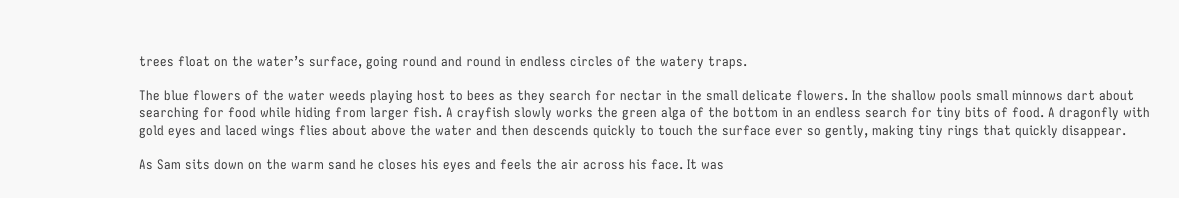trees float on the water’s surface, going round and round in endless circles of the watery traps.

The blue flowers of the water weeds playing host to bees as they search for nectar in the small delicate flowers. In the shallow pools small minnows dart about searching for food while hiding from larger fish. A crayfish slowly works the green alga of the bottom in an endless search for tiny bits of food. A dragonfly with gold eyes and laced wings flies about above the water and then descends quickly to touch the surface ever so gently, making tiny rings that quickly disappear.

As Sam sits down on the warm sand he closes his eyes and feels the air across his face. It was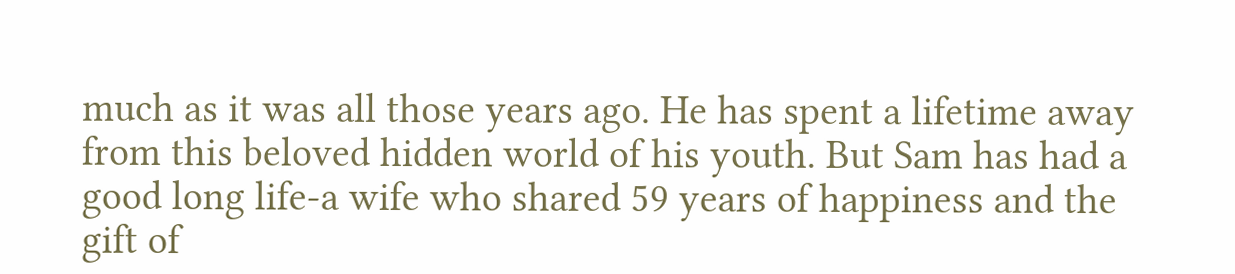much as it was all those years ago. He has spent a lifetime away from this beloved hidden world of his youth. But Sam has had a good long life-a wife who shared 59 years of happiness and the gift of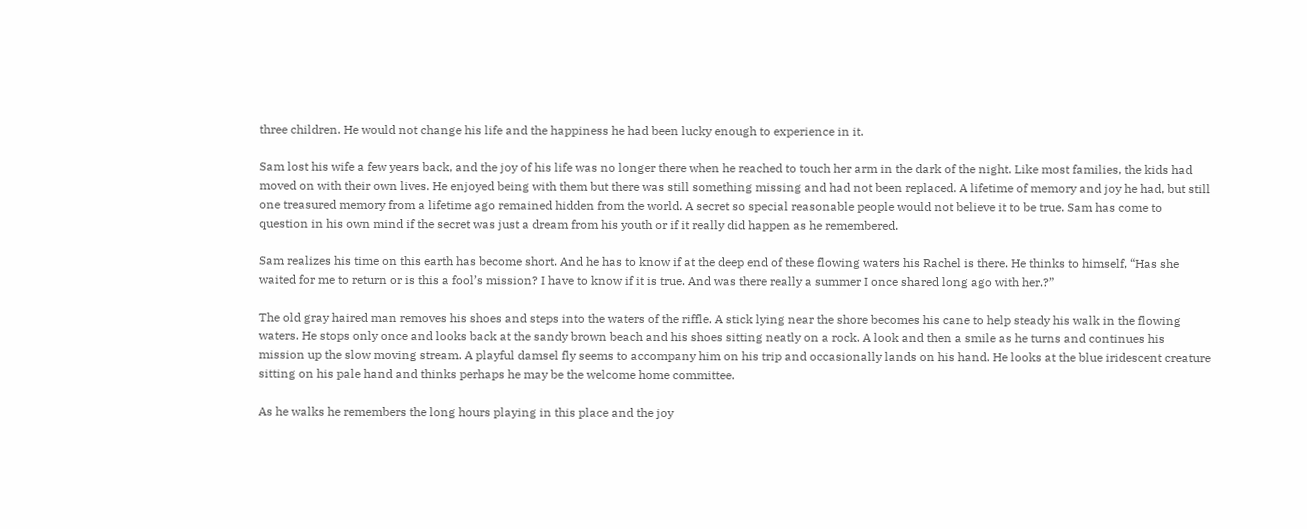three children. He would not change his life and the happiness he had been lucky enough to experience in it.

Sam lost his wife a few years back, and the joy of his life was no longer there when he reached to touch her arm in the dark of the night. Like most families, the kids had moved on with their own lives. He enjoyed being with them but there was still something missing and had not been replaced. A lifetime of memory and joy he had, but still one treasured memory from a lifetime ago remained hidden from the world. A secret so special reasonable people would not believe it to be true. Sam has come to question in his own mind if the secret was just a dream from his youth or if it really did happen as he remembered.

Sam realizes his time on this earth has become short. And he has to know if at the deep end of these flowing waters his Rachel is there. He thinks to himself, “Has she waited for me to return or is this a fool’s mission? I have to know if it is true. And was there really a summer I once shared long ago with her.?”

The old gray haired man removes his shoes and steps into the waters of the riffle. A stick lying near the shore becomes his cane to help steady his walk in the flowing waters. He stops only once and looks back at the sandy brown beach and his shoes sitting neatly on a rock. A look and then a smile as he turns and continues his mission up the slow moving stream. A playful damsel fly seems to accompany him on his trip and occasionally lands on his hand. He looks at the blue iridescent creature sitting on his pale hand and thinks perhaps he may be the welcome home committee.

As he walks he remembers the long hours playing in this place and the joy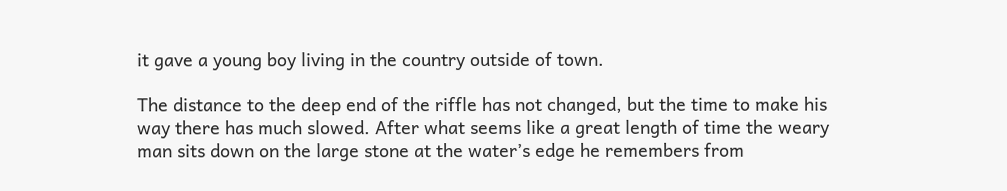it gave a young boy living in the country outside of town.

The distance to the deep end of the riffle has not changed, but the time to make his way there has much slowed. After what seems like a great length of time the weary man sits down on the large stone at the water’s edge he remembers from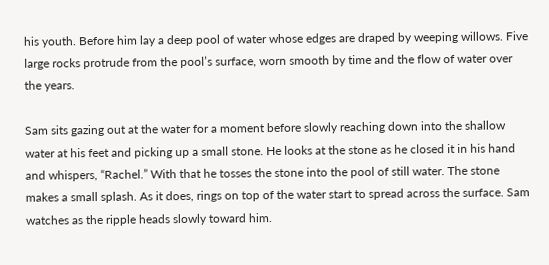his youth. Before him lay a deep pool of water whose edges are draped by weeping willows. Five large rocks protrude from the pool’s surface, worn smooth by time and the flow of water over the years.

Sam sits gazing out at the water for a moment before slowly reaching down into the shallow water at his feet and picking up a small stone. He looks at the stone as he closed it in his hand and whispers, “Rachel.” With that he tosses the stone into the pool of still water. The stone makes a small splash. As it does, rings on top of the water start to spread across the surface. Sam watches as the ripple heads slowly toward him.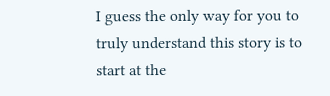I guess the only way for you to truly understand this story is to start at the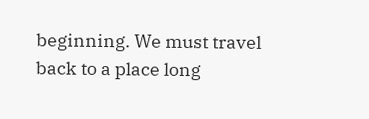beginning. We must travel back to a place long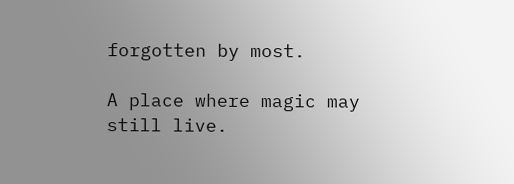forgotten by most.

A place where magic may still live.